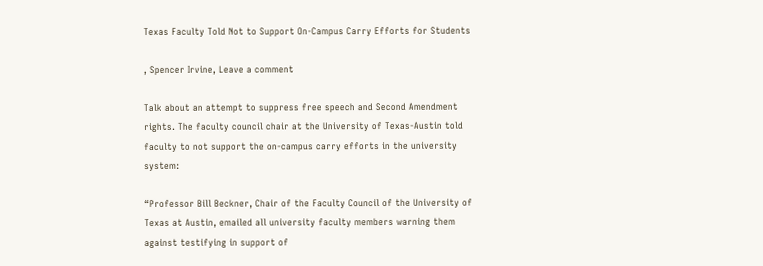Texas Faculty Told Not to Support On-Campus Carry Efforts for Students

, Spencer Irvine, Leave a comment

Talk about an attempt to suppress free speech and Second Amendment rights. The faculty council chair at the University of Texas-Austin told faculty to not support the on-campus carry efforts in the university system:

“Professor Bill Beckner, Chair of the Faculty Council of the University of Texas at Austin, emailed all university faculty members warning them against testifying in support of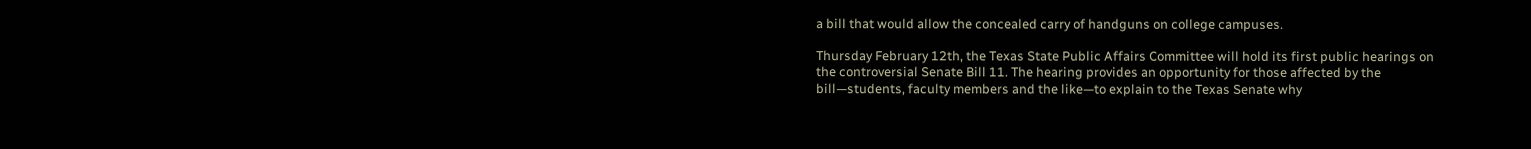a bill that would allow the concealed carry of handguns on college campuses.

Thursday February 12th, the Texas State Public Affairs Committee will hold its first public hearings on the controversial Senate Bill 11. The hearing provides an opportunity for those affected by the bill—students, faculty members and the like—to explain to the Texas Senate why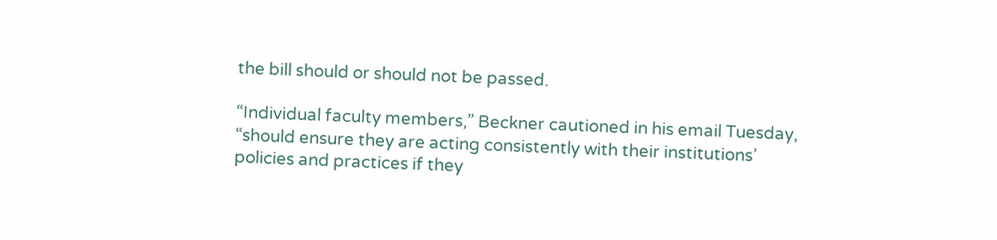the bill should or should not be passed.

“Individual faculty members,” Beckner cautioned in his email Tuesday, “should ensure they are acting consistently with their institutions’ policies and practices if they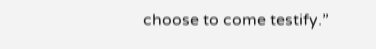choose to come testify.”